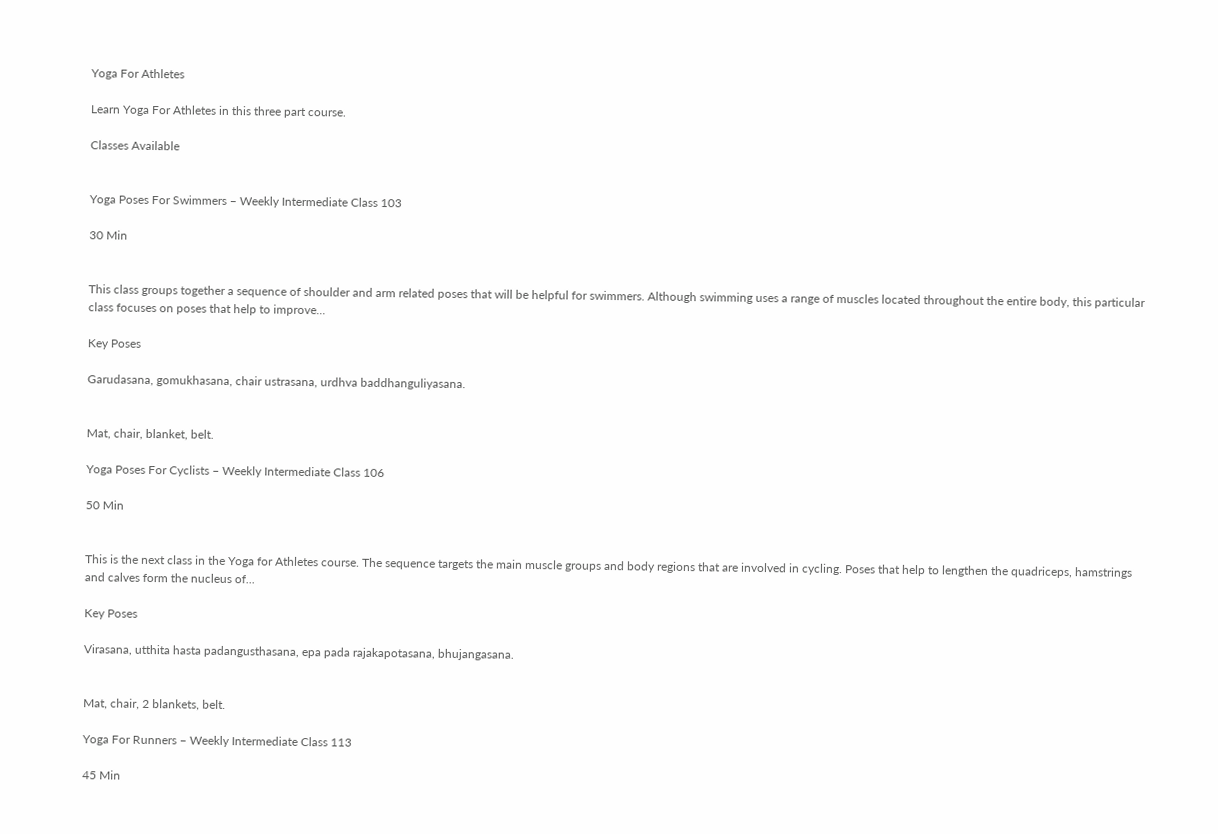Yoga For Athletes

Learn Yoga For Athletes in this three part course.

Classes Available


Yoga Poses For Swimmers – Weekly Intermediate Class 103

30 Min


This class groups together a sequence of shoulder and arm related poses that will be helpful for swimmers. Although swimming uses a range of muscles located throughout the entire body, this particular class focuses on poses that help to improve...

Key Poses

Garudasana, gomukhasana, chair ustrasana, urdhva baddhanguliyasana.


Mat, chair, blanket, belt.

Yoga Poses For Cyclists – Weekly Intermediate Class 106

50 Min


This is the next class in the Yoga for Athletes course. The sequence targets the main muscle groups and body regions that are involved in cycling. Poses that help to lengthen the quadriceps, hamstrings and calves form the nucleus of...

Key Poses

Virasana, utthita hasta padangusthasana, epa pada rajakapotasana, bhujangasana.


Mat, chair, 2 blankets, belt.

Yoga For Runners – Weekly Intermediate Class 113

45 Min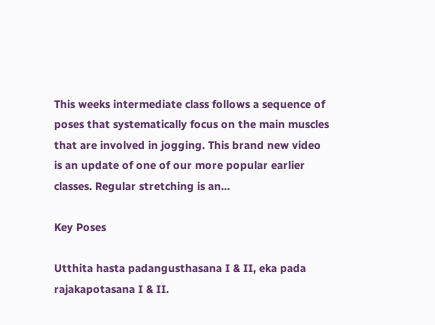This weeks intermediate class follows a sequence of poses that systematically focus on the main muscles that are involved in jogging. This brand new video is an update of one of our more popular earlier classes. Regular stretching is an...

Key Poses

Utthita hasta padangusthasana I & II, eka pada rajakapotasana I & II.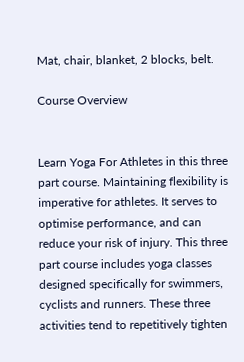Mat, chair, blanket, 2 blocks, belt.

Course Overview


Learn Yoga For Athletes in this three part course. Maintaining flexibility is imperative for athletes. It serves to optimise performance, and can reduce your risk of injury. This three part course includes yoga classes designed specifically for swimmers, cyclists and runners. These three activities tend to repetitively tighten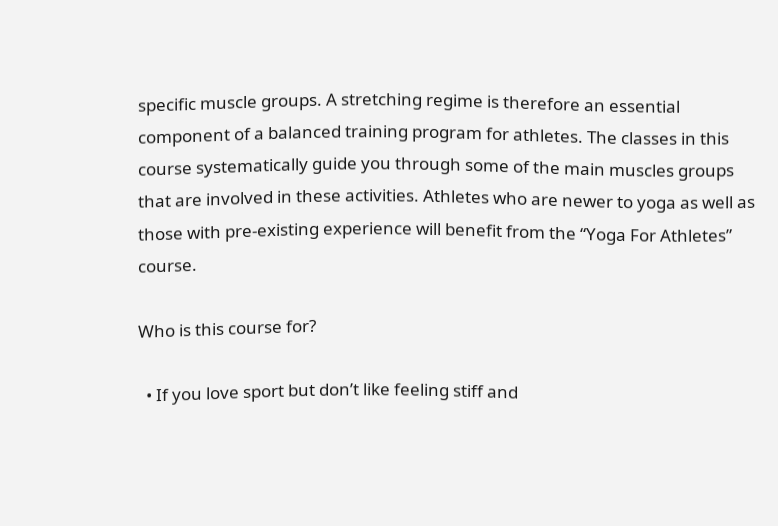specific muscle groups. A stretching regime is therefore an essential component of a balanced training program for athletes. The classes in this course systematically guide you through some of the main muscles groups that are involved in these activities. Athletes who are newer to yoga as well as those with pre-existing experience will benefit from the “Yoga For Athletes” course.

Who is this course for?

  • If you love sport but don’t like feeling stiff and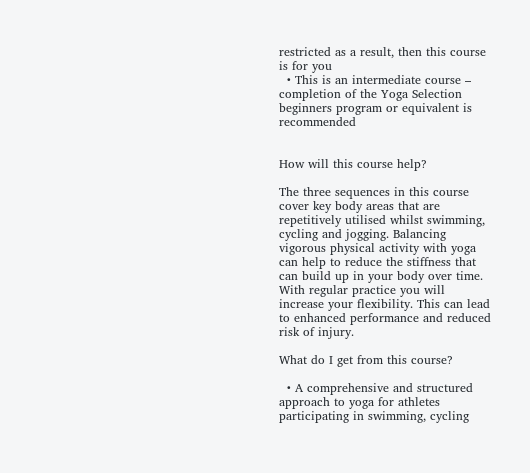restricted as a result, then this course is for you
  • This is an intermediate course – completion of the Yoga Selection beginners program or equivalent is recommended


How will this course help?

The three sequences in this course cover key body areas that are repetitively utilised whilst swimming, cycling and jogging. Balancing vigorous physical activity with yoga can help to reduce the stiffness that can build up in your body over time. With regular practice you will increase your flexibility. This can lead to enhanced performance and reduced risk of injury.

What do I get from this course?

  • A comprehensive and structured approach to yoga for athletes participating in swimming, cycling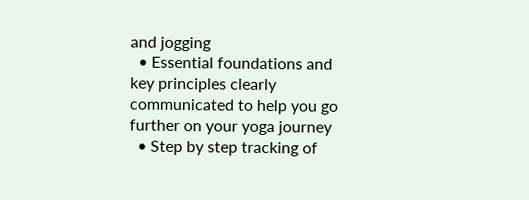and jogging
  • Essential foundations and key principles clearly communicated to help you go further on your yoga journey
  • Step by step tracking of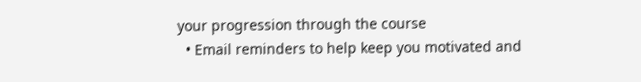your progression through the course
  • Email reminders to help keep you motivated and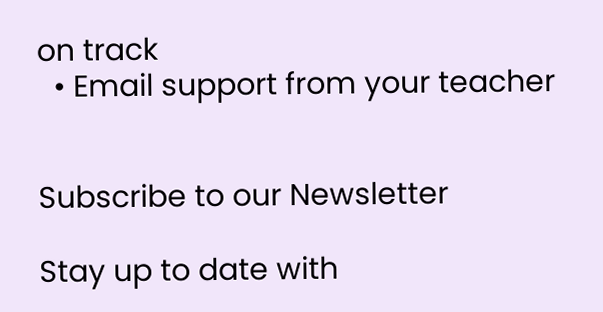on track
  • Email support from your teacher


Subscribe to our Newsletter

Stay up to date with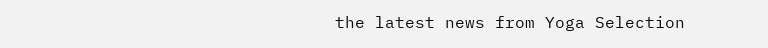the latest news from Yoga Selection